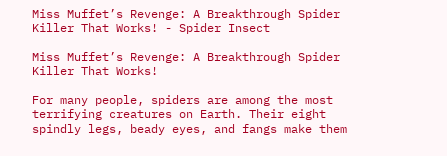Miss Muffet’s Revenge: A Breakthrough Spider Killer That Works! - Spider Insect

Miss Muffet’s Revenge: A Breakthrough Spider Killer That Works!

For many people, spiders are among the most terrifying creatures on Earth. Their eight spindly legs, beady eyes, and fangs make them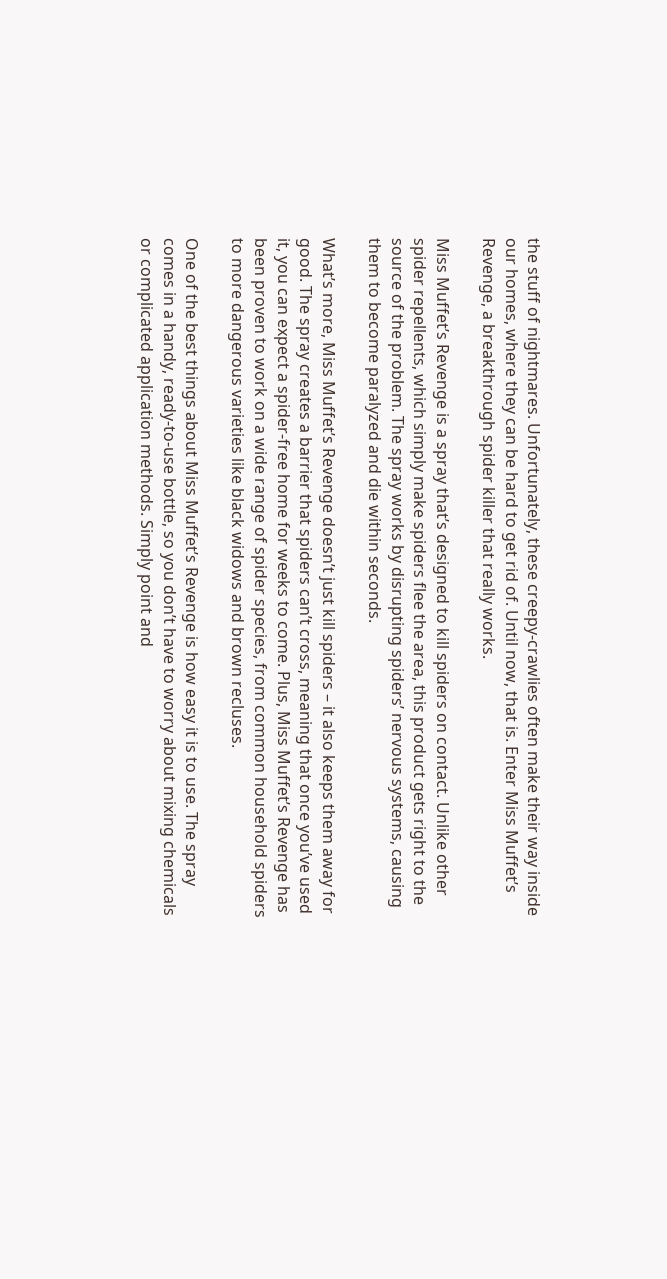the stuff of nightmares. Unfortunately, these creepy-crawlies often make their way inside our homes, where they can be hard to get rid of. Until now, that is. Enter Miss Muffet’s Revenge, a breakthrough spider killer that really works.

Miss Muffet’s Revenge is a spray that’s designed to kill spiders on contact. Unlike other spider repellents, which simply make spiders flee the area, this product gets right to the source of the problem. The spray works by disrupting spiders’ nervous systems, causing them to become paralyzed and die within seconds.

What’s more, Miss Muffet’s Revenge doesn’t just kill spiders – it also keeps them away for good. The spray creates a barrier that spiders can’t cross, meaning that once you’ve used it, you can expect a spider-free home for weeks to come. Plus, Miss Muffet’s Revenge has been proven to work on a wide range of spider species, from common household spiders to more dangerous varieties like black widows and brown recluses.

One of the best things about Miss Muffet’s Revenge is how easy it is to use. The spray comes in a handy, ready-to-use bottle, so you don’t have to worry about mixing chemicals or complicated application methods. Simply point and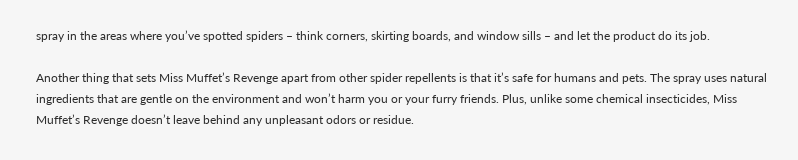spray in the areas where you’ve spotted spiders – think corners, skirting boards, and window sills – and let the product do its job.

Another thing that sets Miss Muffet’s Revenge apart from other spider repellents is that it’s safe for humans and pets. The spray uses natural ingredients that are gentle on the environment and won’t harm you or your furry friends. Plus, unlike some chemical insecticides, Miss Muffet’s Revenge doesn’t leave behind any unpleasant odors or residue.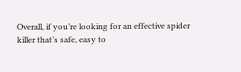Overall, if you’re looking for an effective spider killer that’s safe, easy to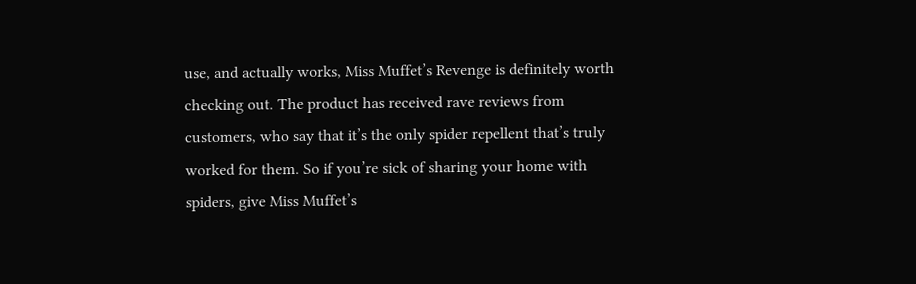use, and actually works, Miss Muffet’s Revenge is definitely worth checking out. The product has received rave reviews from customers, who say that it’s the only spider repellent that’s truly worked for them. So if you’re sick of sharing your home with spiders, give Miss Muffet’s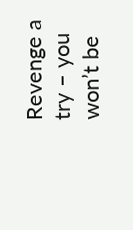Revenge a try – you won’t be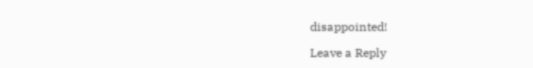disappointed!

Leave a Reply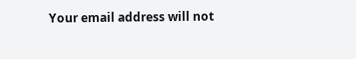Your email address will not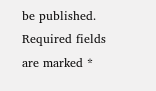be published. Required fields are marked *